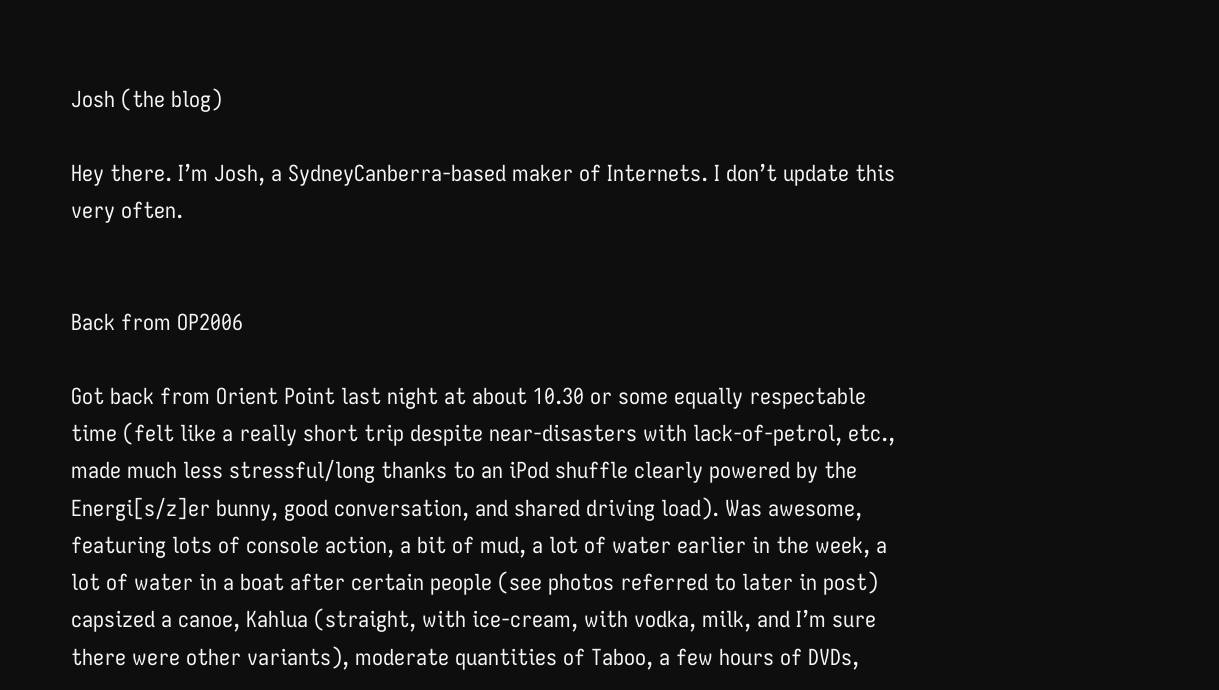Josh (the blog)

Hey there. I’m Josh, a SydneyCanberra-based maker of Internets. I don’t update this very often.


Back from OP2006

Got back from Orient Point last night at about 10.30 or some equally respectable time (felt like a really short trip despite near-disasters with lack-of-petrol, etc., made much less stressful/long thanks to an iPod shuffle clearly powered by the Energi[s/z]er bunny, good conversation, and shared driving load). Was awesome, featuring lots of console action, a bit of mud, a lot of water earlier in the week, a lot of water in a boat after certain people (see photos referred to later in post) capsized a canoe, Kahlua (straight, with ice-cream, with vodka, milk, and I’m sure there were other variants), moderate quantities of Taboo, a few hours of DVDs,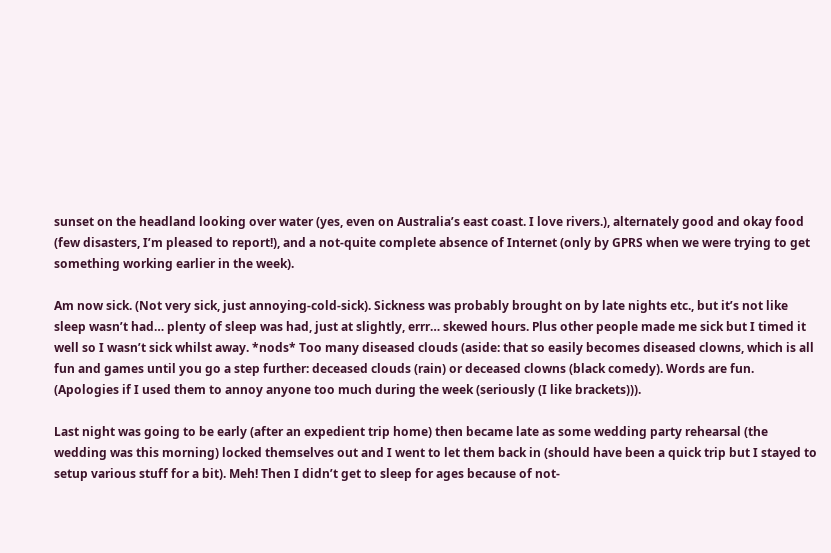sunset on the headland looking over water (yes, even on Australia’s east coast. I love rivers.), alternately good and okay food (few disasters, I’m pleased to report!), and a not-quite complete absence of Internet (only by GPRS when we were trying to get something working earlier in the week).

Am now sick. (Not very sick, just annoying-cold-sick). Sickness was probably brought on by late nights etc., but it’s not like sleep wasn’t had… plenty of sleep was had, just at slightly, errr… skewed hours. Plus other people made me sick but I timed it well so I wasn’t sick whilst away. *nods* Too many diseased clouds (aside: that so easily becomes diseased clowns, which is all fun and games until you go a step further: deceased clouds (rain) or deceased clowns (black comedy). Words are fun. (Apologies if I used them to annoy anyone too much during the week (seriously (I like brackets))).

Last night was going to be early (after an expedient trip home) then became late as some wedding party rehearsal (the wedding was this morning) locked themselves out and I went to let them back in (should have been a quick trip but I stayed to setup various stuff for a bit). Meh! Then I didn’t get to sleep for ages because of not-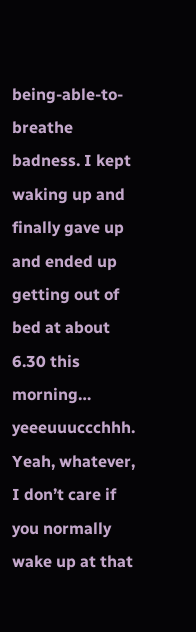being-able-to-breathe badness. I kept waking up and finally gave up and ended up getting out of bed at about 6.30 this morning… yeeeuuuccchhh. Yeah, whatever, I don’t care if you normally wake up at that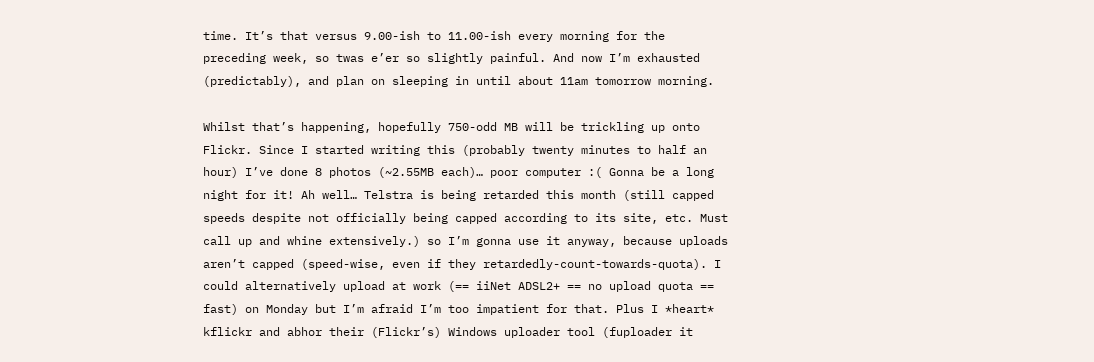time. It’s that versus 9.00-ish to 11.00-ish every morning for the preceding week, so twas e’er so slightly painful. And now I’m exhausted (predictably), and plan on sleeping in until about 11am tomorrow morning.

Whilst that’s happening, hopefully 750-odd MB will be trickling up onto Flickr. Since I started writing this (probably twenty minutes to half an hour) I’ve done 8 photos (~2.55MB each)… poor computer :( Gonna be a long night for it! Ah well… Telstra is being retarded this month (still capped speeds despite not officially being capped according to its site, etc. Must call up and whine extensively.) so I’m gonna use it anyway, because uploads aren’t capped (speed-wise, even if they retardedly-count-towards-quota). I could alternatively upload at work (== iiNet ADSL2+ == no upload quota == fast) on Monday but I’m afraid I’m too impatient for that. Plus I *heart* kflickr and abhor their (Flickr’s) Windows uploader tool (fuploader it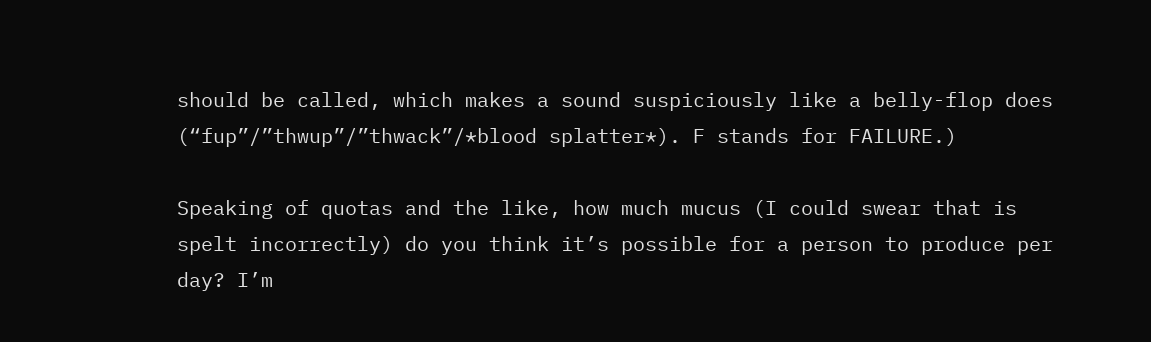should be called, which makes a sound suspiciously like a belly-flop does (“fup”/”thwup”/”thwack”/*blood splatter*). F stands for FAILURE.)

Speaking of quotas and the like, how much mucus (I could swear that is spelt incorrectly) do you think it’s possible for a person to produce per day? I’m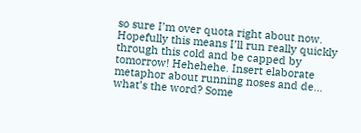so sure I’m over quota right about now. Hopefully this means I’ll run really quickly through this cold and be capped by tomorrow! Hehehehe. Insert elaborate metaphor about running noses and de… what’s the word? Some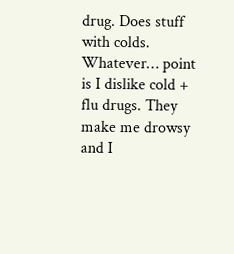drug. Does stuff with colds. Whatever… point is I dislike cold + flu drugs. They make me drowsy and I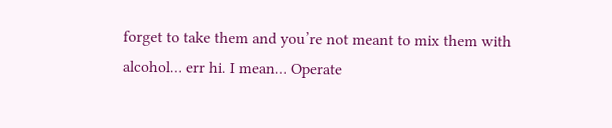forget to take them and you’re not meant to mix them with alcohol… err hi. I mean… Operate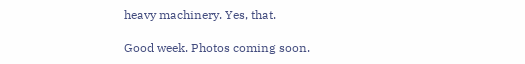heavy machinery. Yes, that.

Good week. Photos coming soon.